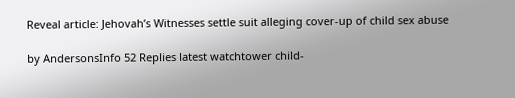Reveal article: Jehovah’s Witnesses settle suit alleging cover-up of child sex abuse

by AndersonsInfo 52 Replies latest watchtower child-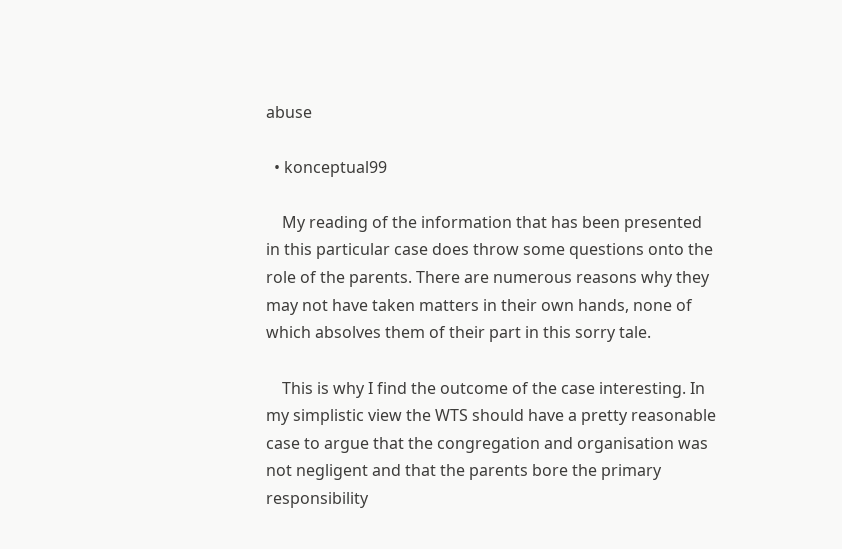abuse

  • konceptual99

    My reading of the information that has been presented in this particular case does throw some questions onto the role of the parents. There are numerous reasons why they may not have taken matters in their own hands, none of which absolves them of their part in this sorry tale.

    This is why I find the outcome of the case interesting. In my simplistic view the WTS should have a pretty reasonable case to argue that the congregation and organisation was not negligent and that the parents bore the primary responsibility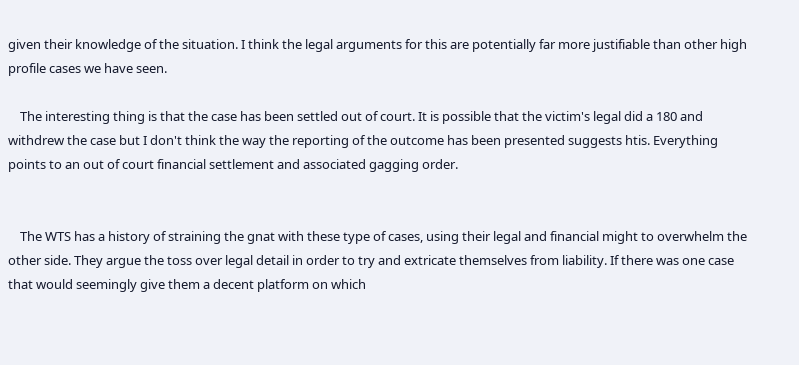given their knowledge of the situation. I think the legal arguments for this are potentially far more justifiable than other high profile cases we have seen.

    The interesting thing is that the case has been settled out of court. It is possible that the victim's legal did a 180 and withdrew the case but I don't think the way the reporting of the outcome has been presented suggests htis. Everything points to an out of court financial settlement and associated gagging order.


    The WTS has a history of straining the gnat with these type of cases, using their legal and financial might to overwhelm the other side. They argue the toss over legal detail in order to try and extricate themselves from liability. If there was one case that would seemingly give them a decent platform on which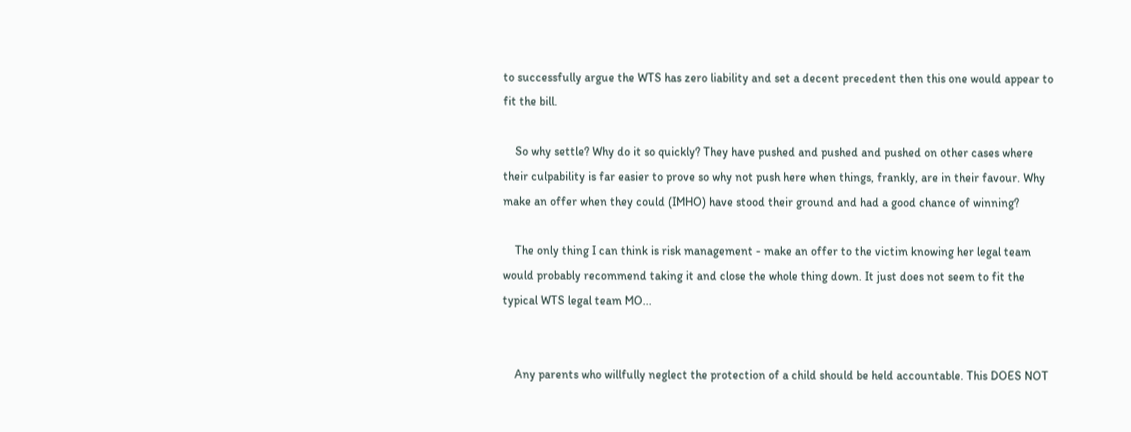to successfully argue the WTS has zero liability and set a decent precedent then this one would appear to fit the bill.

    So why settle? Why do it so quickly? They have pushed and pushed and pushed on other cases where their culpability is far easier to prove so why not push here when things, frankly, are in their favour. Why make an offer when they could (IMHO) have stood their ground and had a good chance of winning?

    The only thing I can think is risk management - make an offer to the victim knowing her legal team would probably recommend taking it and close the whole thing down. It just does not seem to fit the typical WTS legal team MO...


    Any parents who willfully neglect the protection of a child should be held accountable. This DOES NOT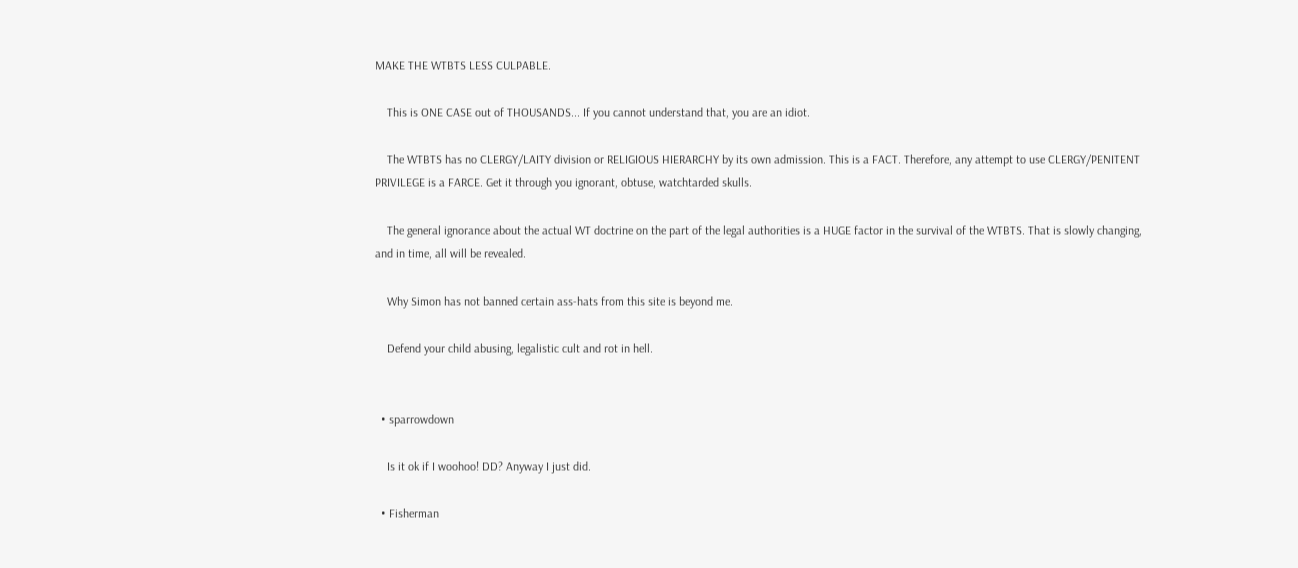MAKE THE WTBTS LESS CULPABLE.

    This is ONE CASE out of THOUSANDS... If you cannot understand that, you are an idiot.

    The WTBTS has no CLERGY/LAITY division or RELIGIOUS HIERARCHY by its own admission. This is a FACT. Therefore, any attempt to use CLERGY/PENITENT PRIVILEGE is a FARCE. Get it through you ignorant, obtuse, watchtarded skulls.

    The general ignorance about the actual WT doctrine on the part of the legal authorities is a HUGE factor in the survival of the WTBTS. That is slowly changing, and in time, all will be revealed.

    Why Simon has not banned certain ass-hats from this site is beyond me.

    Defend your child abusing, legalistic cult and rot in hell.


  • sparrowdown

    Is it ok if I woohoo! DD? Anyway I just did.

  • Fisherman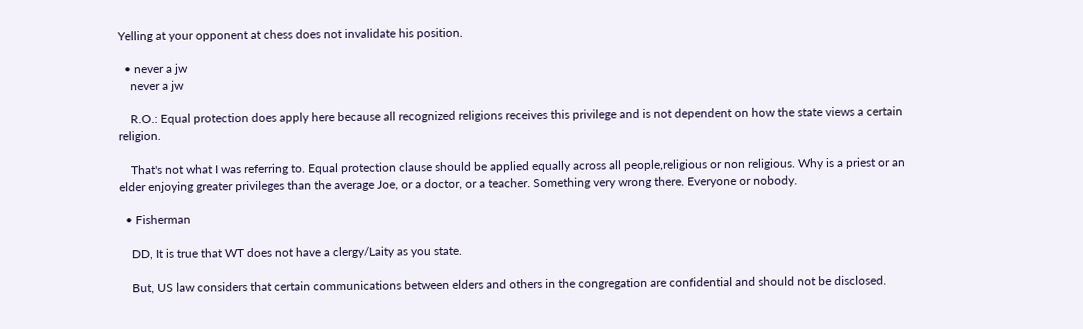Yelling at your opponent at chess does not invalidate his position.

  • never a jw
    never a jw

    R.O.: Equal protection does apply here because all recognized religions receives this privilege and is not dependent on how the state views a certain religion.

    That's not what I was referring to. Equal protection clause should be applied equally across all people,religious or non religious. Why is a priest or an elder enjoying greater privileges than the average Joe, or a doctor, or a teacher. Something very wrong there. Everyone or nobody.

  • Fisherman

    DD, It is true that WT does not have a clergy/Laity as you state.

    But, US law considers that certain communications between elders and others in the congregation are confidential and should not be disclosed.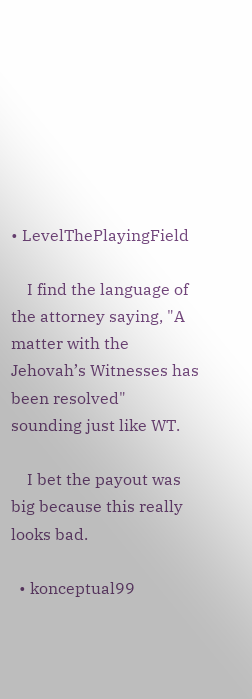• LevelThePlayingField

    I find the language of the attorney saying, "A matter with the Jehovah’s Witnesses has been resolved" sounding just like WT.

    I bet the payout was big because this really looks bad.

  • konceptual99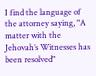I find the language of the attorney saying, "A matter with the Jehovah’s Witnesses has been resolved"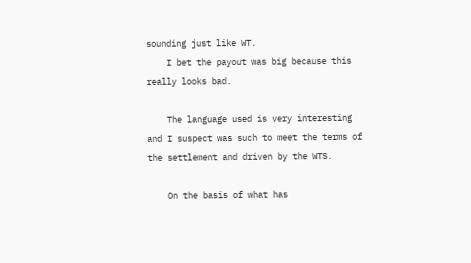sounding just like WT.
    I bet the payout was big because this really looks bad.

    The language used is very interesting and I suspect was such to meet the terms of the settlement and driven by the WTS.

    On the basis of what has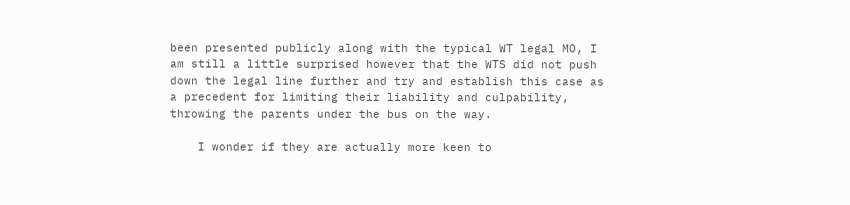been presented publicly along with the typical WT legal MO, I am still a little surprised however that the WTS did not push down the legal line further and try and establish this case as a precedent for limiting their liability and culpability, throwing the parents under the bus on the way.

    I wonder if they are actually more keen to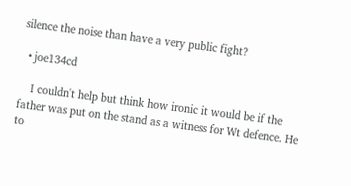silence the noise than have a very public fight?

  • joe134cd

    I couldn't help but think how ironic it would be if the father was put on the stand as a witness for Wt defence. He to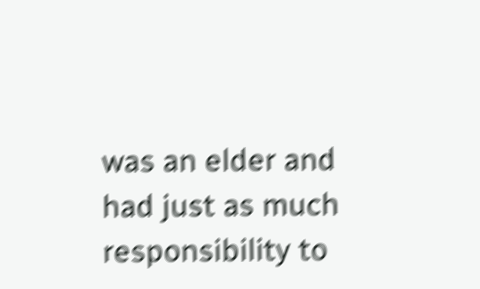was an elder and had just as much responsibility to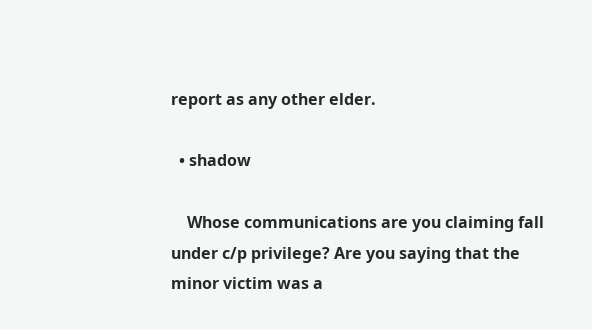report as any other elder.

  • shadow

    Whose communications are you claiming fall under c/p privilege? Are you saying that the minor victim was a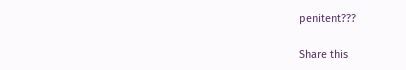penitent???

Share this